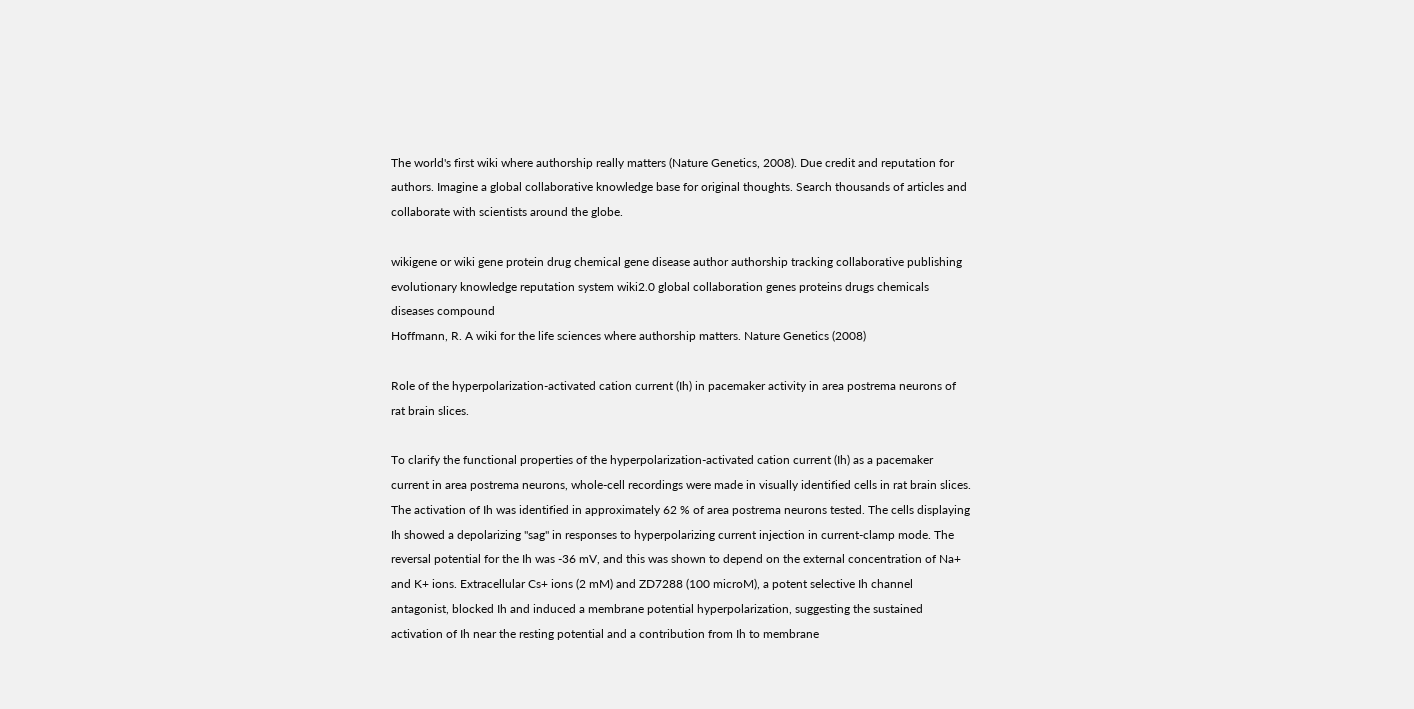The world's first wiki where authorship really matters (Nature Genetics, 2008). Due credit and reputation for authors. Imagine a global collaborative knowledge base for original thoughts. Search thousands of articles and collaborate with scientists around the globe.

wikigene or wiki gene protein drug chemical gene disease author authorship tracking collaborative publishing evolutionary knowledge reputation system wiki2.0 global collaboration genes proteins drugs chemicals diseases compound
Hoffmann, R. A wiki for the life sciences where authorship matters. Nature Genetics (2008)

Role of the hyperpolarization-activated cation current (Ih) in pacemaker activity in area postrema neurons of rat brain slices.

To clarify the functional properties of the hyperpolarization-activated cation current (Ih) as a pacemaker current in area postrema neurons, whole-cell recordings were made in visually identified cells in rat brain slices. The activation of Ih was identified in approximately 62 % of area postrema neurons tested. The cells displaying Ih showed a depolarizing "sag" in responses to hyperpolarizing current injection in current-clamp mode. The reversal potential for the Ih was -36 mV, and this was shown to depend on the external concentration of Na+ and K+ ions. Extracellular Cs+ ions (2 mM) and ZD7288 (100 microM), a potent selective Ih channel antagonist, blocked Ih and induced a membrane potential hyperpolarization, suggesting the sustained activation of Ih near the resting potential and a contribution from Ih to membrane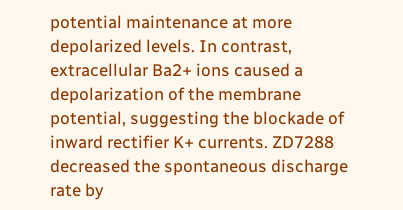potential maintenance at more depolarized levels. In contrast, extracellular Ba2+ ions caused a depolarization of the membrane potential, suggesting the blockade of inward rectifier K+ currents. ZD7288 decreased the spontaneous discharge rate by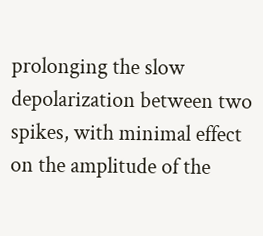prolonging the slow depolarization between two spikes, with minimal effect on the amplitude of the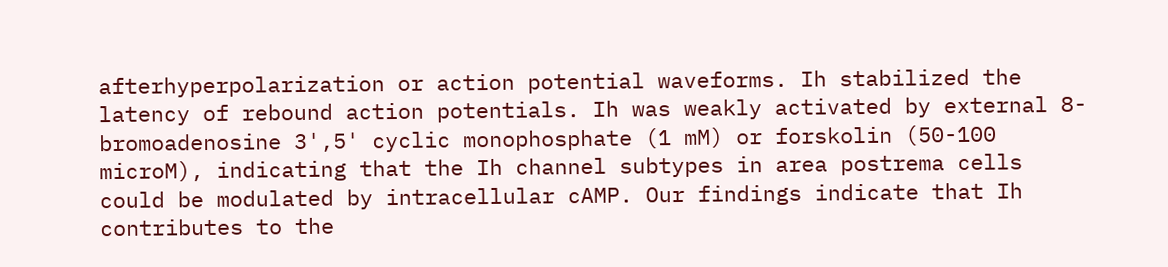afterhyperpolarization or action potential waveforms. Ih stabilized the latency of rebound action potentials. Ih was weakly activated by external 8-bromoadenosine 3',5' cyclic monophosphate (1 mM) or forskolin (50-100 microM), indicating that the Ih channel subtypes in area postrema cells could be modulated by intracellular cAMP. Our findings indicate that Ih contributes to the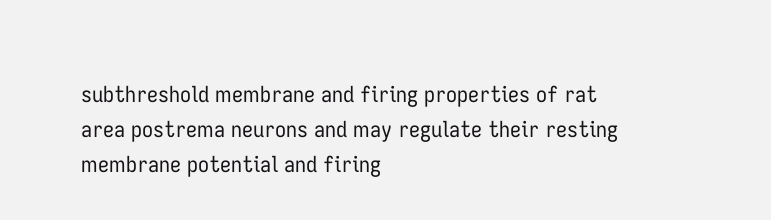subthreshold membrane and firing properties of rat area postrema neurons and may regulate their resting membrane potential and firing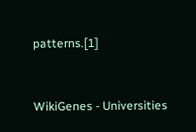patterns.[1]


WikiGenes - Universities